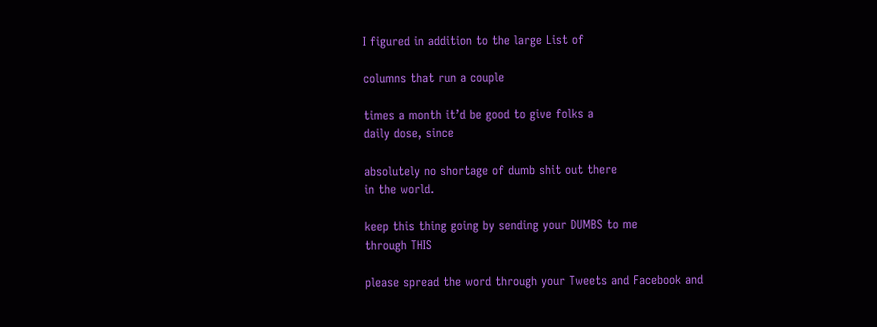I figured in addition to the large List of

columns that run a couple

times a month it’d be good to give folks a
daily dose, since

absolutely no shortage of dumb shit out there
in the world.

keep this thing going by sending your DUMBS to me
through THIS

please spread the word through your Tweets and Facebook and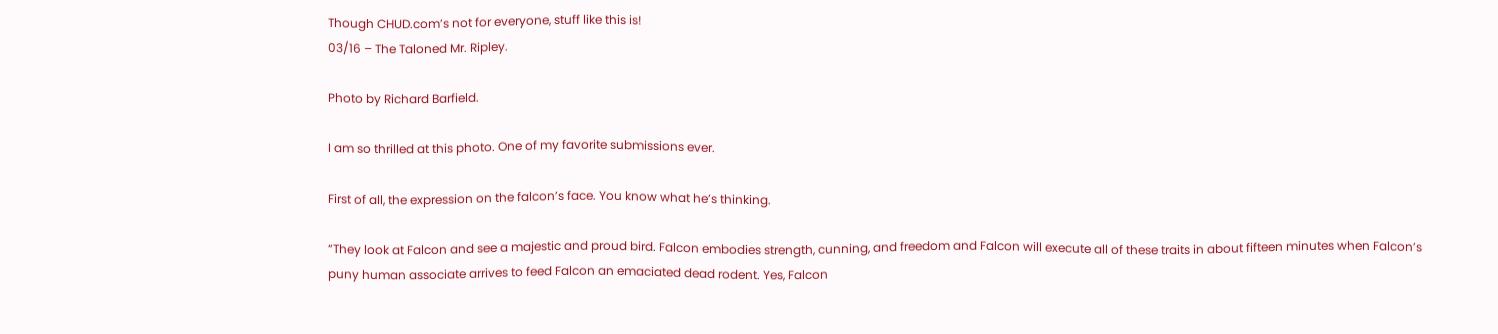Though CHUD.com’s not for everyone, stuff like this is!
03/16 – The Taloned Mr. Ripley.

Photo by Richard Barfield.

I am so thrilled at this photo. One of my favorite submissions ever.

First of all, the expression on the falcon’s face. You know what he’s thinking.

“They look at Falcon and see a majestic and proud bird. Falcon embodies strength, cunning, and freedom and Falcon will execute all of these traits in about fifteen minutes when Falcon’s puny human associate arrives to feed Falcon an emaciated dead rodent. Yes, Falcon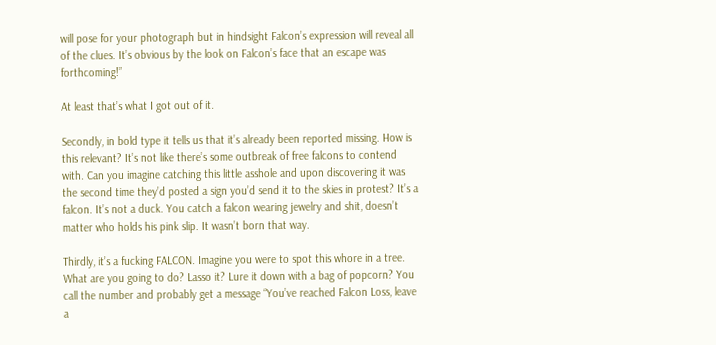will pose for your photograph but in hindsight Falcon’s expression will reveal all of the clues. It’s obvious by the look on Falcon’s face that an escape was forthcoming!”

At least that’s what I got out of it.

Secondly, in bold type it tells us that it’s already been reported missing. How is this relevant? It’s not like there’s some outbreak of free falcons to contend with. Can you imagine catching this little asshole and upon discovering it was the second time they’d posted a sign you’d send it to the skies in protest? It’s a falcon. It’s not a duck. You catch a falcon wearing jewelry and shit, doesn’t matter who holds his pink slip. It wasn’t born that way.

Thirdly, it’s a fucking FALCON. Imagine you were to spot this whore in a tree. What are you going to do? Lasso it? Lure it down with a bag of popcorn? You call the number and probably get a message “You’ve reached Falcon Loss, leave a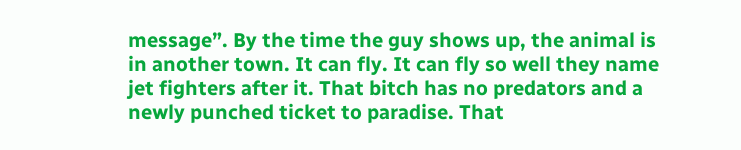message”. By the time the guy shows up, the animal is in another town. It can fly. It can fly so well they name jet fighters after it. That bitch has no predators and a newly punched ticket to paradise. That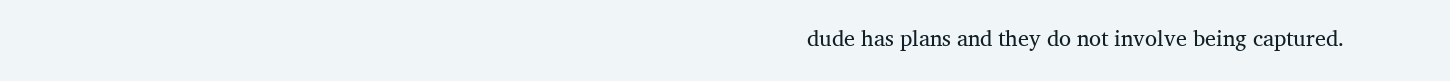dude has plans and they do not involve being captured.